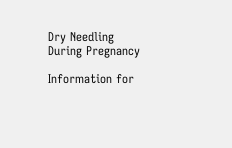Dry Needling During Pregnancy

Information for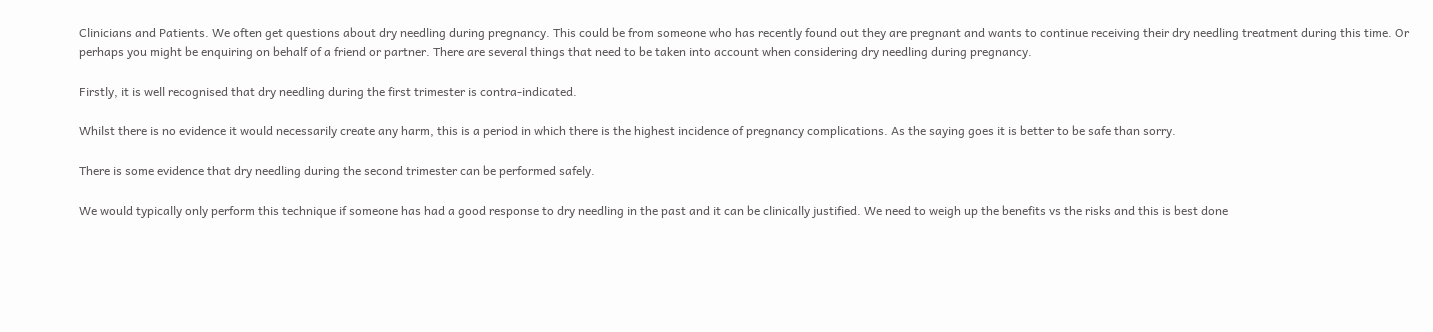Clinicians and Patients. We often get questions about dry needling during pregnancy. This could be from someone who has recently found out they are pregnant and wants to continue receiving their dry needling treatment during this time. Or perhaps you might be enquiring on behalf of a friend or partner. There are several things that need to be taken into account when considering dry needling during pregnancy.

Firstly, it is well recognised that dry needling during the first trimester is contra-indicated.

Whilst there is no evidence it would necessarily create any harm, this is a period in which there is the highest incidence of pregnancy complications. As the saying goes it is better to be safe than sorry.

There is some evidence that dry needling during the second trimester can be performed safely.

We would typically only perform this technique if someone has had a good response to dry needling in the past and it can be clinically justified. We need to weigh up the benefits vs the risks and this is best done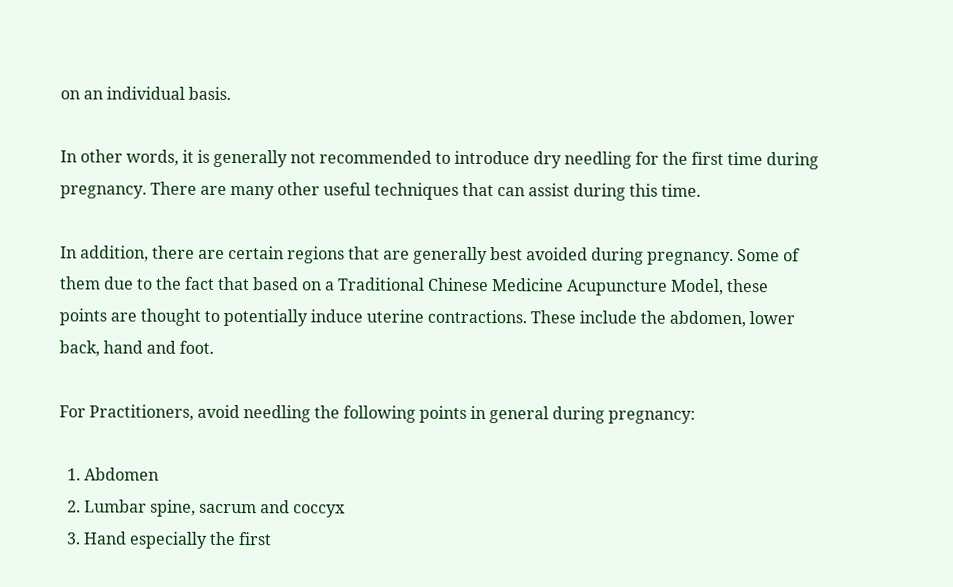on an individual basis.

In other words, it is generally not recommended to introduce dry needling for the first time during pregnancy. There are many other useful techniques that can assist during this time.

In addition, there are certain regions that are generally best avoided during pregnancy. Some of them due to the fact that based on a Traditional Chinese Medicine Acupuncture Model, these points are thought to potentially induce uterine contractions. These include the abdomen, lower back, hand and foot.

For Practitioners, avoid needling the following points in general during pregnancy:

  1. Abdomen
  2. Lumbar spine, sacrum and coccyx
  3. Hand especially the first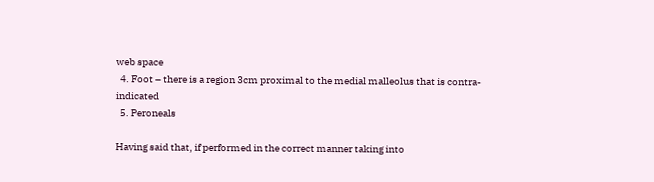web space
  4. Foot – there is a region 3cm proximal to the medial malleolus that is contra-indicated
  5. Peroneals

Having said that, if performed in the correct manner taking into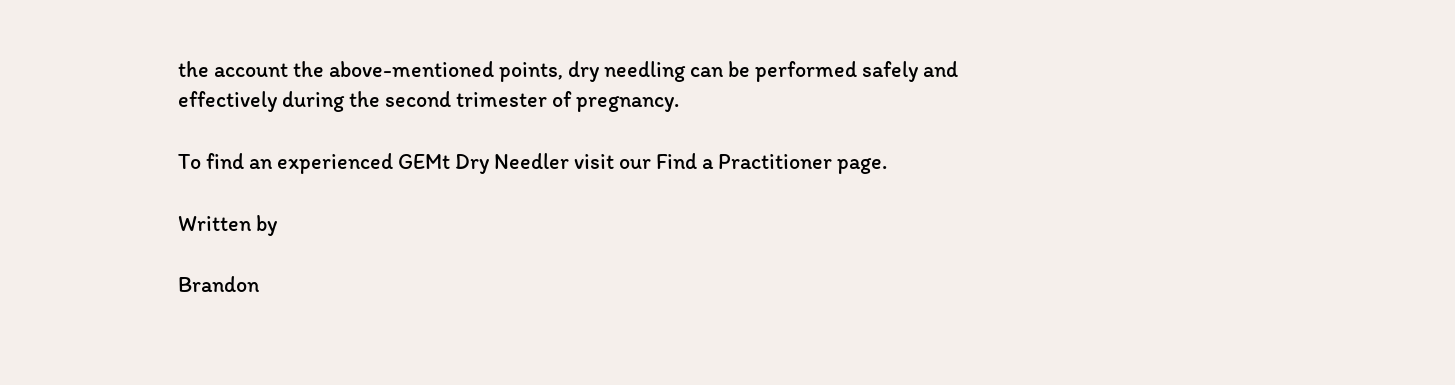the account the above-mentioned points, dry needling can be performed safely and effectively during the second trimester of pregnancy.

To find an experienced GEMt Dry Needler visit our Find a Practitioner page.

Written by

Brandon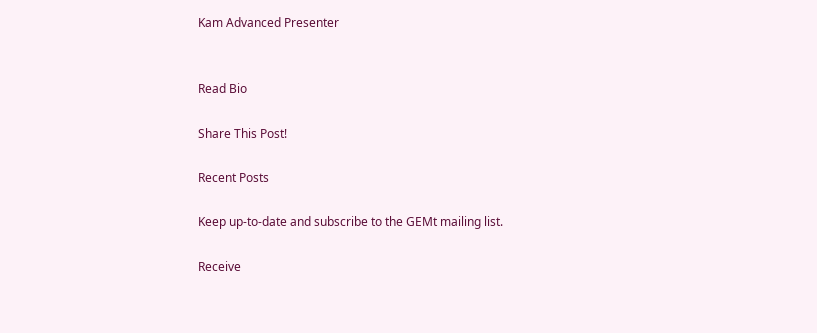Kam Advanced Presenter


Read Bio

Share This Post!

Recent Posts

Keep up-to-date and subscribe to the GEMt mailing list.

Receive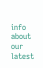info about our latest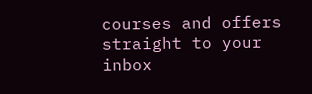courses and offers straight to your inbox